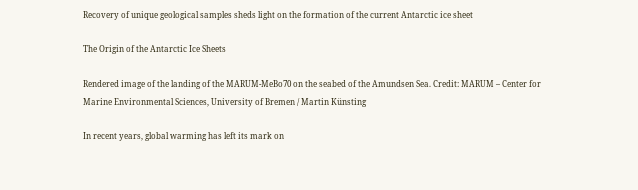Recovery of unique geological samples sheds light on the formation of the current Antarctic ice sheet

The Origin of the Antarctic Ice Sheets

Rendered image of the landing of the MARUM-MeBo70 on the seabed of the Amundsen Sea. Credit: MARUM – Center for Marine Environmental Sciences, University of Bremen / Martin Künsting

In recent years, global warming has left its mark on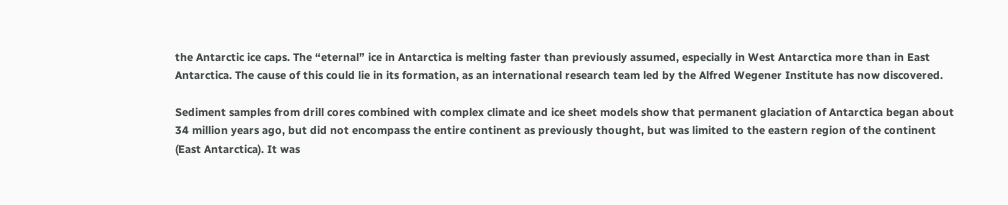the Antarctic ice caps. The “eternal” ice in Antarctica is melting faster than previously assumed, especially in West Antarctica more than in East Antarctica. The cause of this could lie in its formation, as an international research team led by the Alfred Wegener Institute has now discovered.

Sediment samples from drill cores combined with complex climate and ice sheet models show that permanent glaciation of Antarctica began about 34 million years ago, but did not encompass the entire continent as previously thought, but was limited to the eastern region of the continent (East Antarctica). It was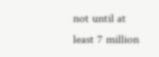not until at least 7 million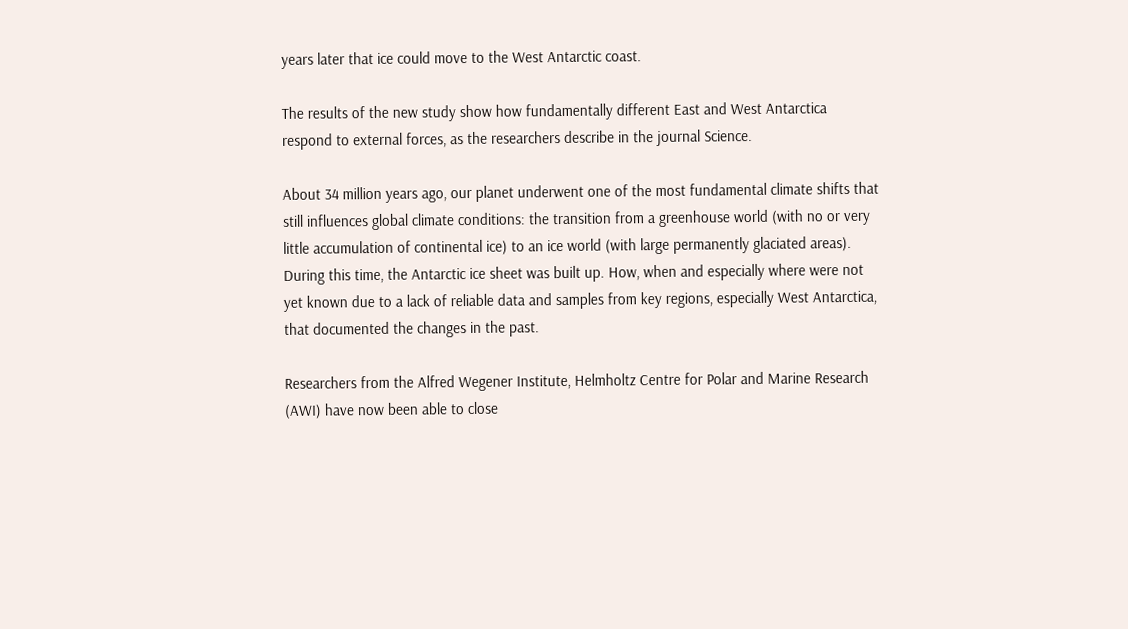years later that ice could move to the West Antarctic coast.

The results of the new study show how fundamentally different East and West Antarctica respond to external forces, as the researchers describe in the journal Science.

About 34 million years ago, our planet underwent one of the most fundamental climate shifts that still influences global climate conditions: the transition from a greenhouse world (with no or very little accumulation of continental ice) to an ice world (with large permanently glaciated areas). During this time, the Antarctic ice sheet was built up. How, when and especially where were not yet known due to a lack of reliable data and samples from key regions, especially West Antarctica, that documented the changes in the past.

Researchers from the Alfred Wegener Institute, Helmholtz Centre for Polar and Marine Research (AWI) have now been able to close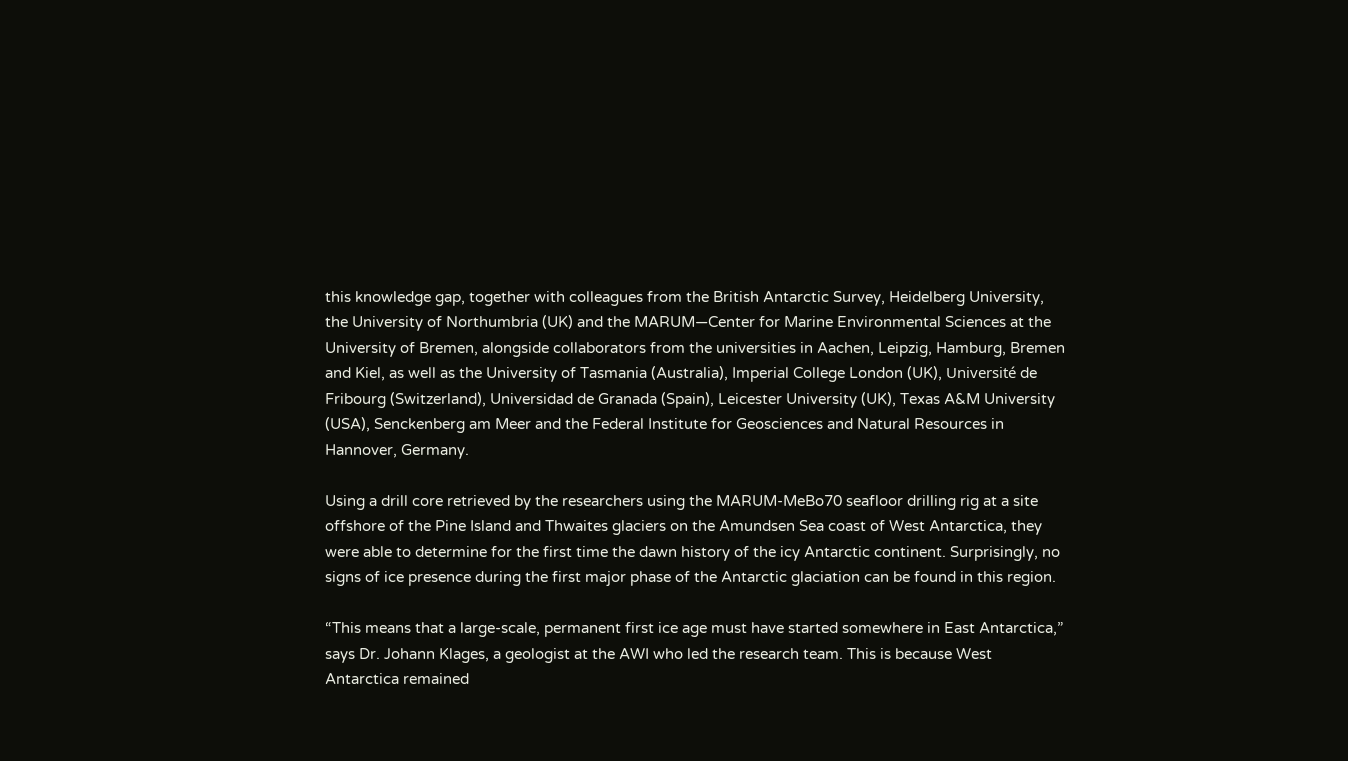this knowledge gap, together with colleagues from the British Antarctic Survey, Heidelberg University, the University of Northumbria (UK) and the MARUM—Center for Marine Environmental Sciences at the University of Bremen, alongside collaborators from the universities in Aachen, Leipzig, Hamburg, Bremen and Kiel, as well as the University of Tasmania (Australia), Imperial College London (UK), Université de Fribourg (Switzerland), Universidad de Granada (Spain), Leicester University (UK), Texas A&M University (USA), Senckenberg am Meer and the Federal Institute for Geosciences and Natural Resources in Hannover, Germany.

Using a drill core retrieved by the researchers using the MARUM-MeBo70 seafloor drilling rig at a site offshore of the Pine Island and Thwaites glaciers on the Amundsen Sea coast of West Antarctica, they were able to determine for the first time the dawn history of the icy Antarctic continent. Surprisingly, no signs of ice presence during the first major phase of the Antarctic glaciation can be found in this region.

“This means that a large-scale, permanent first ice age must have started somewhere in East Antarctica,” says Dr. Johann Klages, a geologist at the AWI who led the research team. This is because West Antarctica remained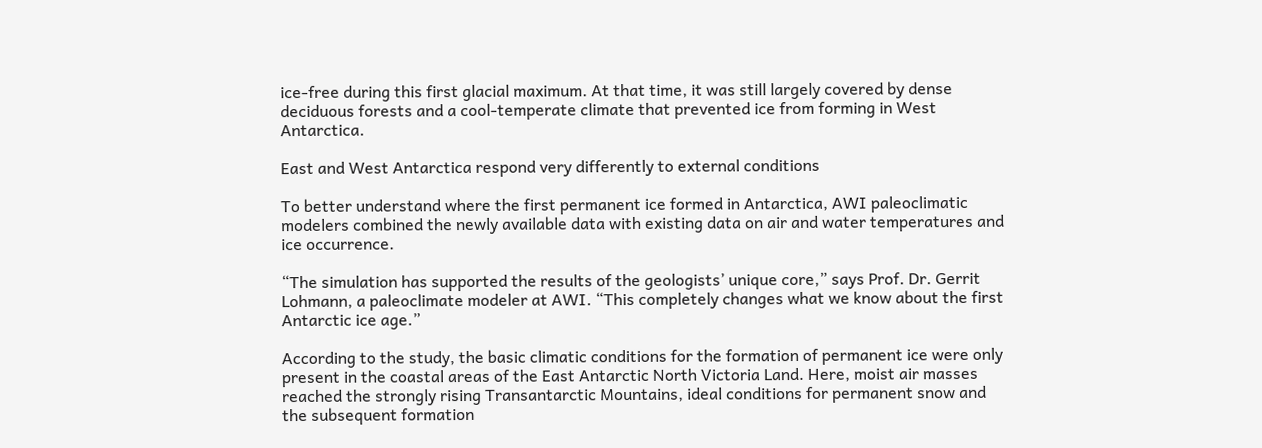ice-free during this first glacial maximum. At that time, it was still largely covered by dense deciduous forests and a cool-temperate climate that prevented ice from forming in West Antarctica.

East and West Antarctica respond very differently to external conditions

To better understand where the first permanent ice formed in Antarctica, AWI paleoclimatic modelers combined the newly available data with existing data on air and water temperatures and ice occurrence.

“The simulation has supported the results of the geologists’ unique core,” says Prof. Dr. Gerrit Lohmann, a paleoclimate modeler at AWI. “This completely changes what we know about the first Antarctic ice age.”

According to the study, the basic climatic conditions for the formation of permanent ice were only present in the coastal areas of the East Antarctic North Victoria Land. Here, moist air masses reached the strongly rising Transantarctic Mountains, ideal conditions for permanent snow and the subsequent formation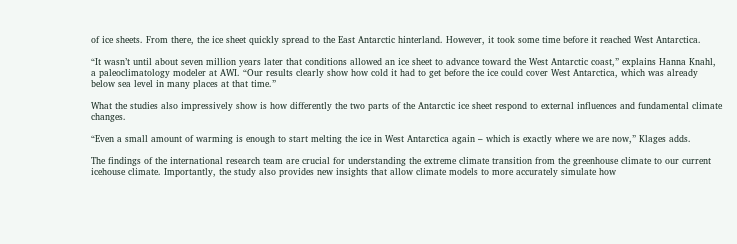of ice sheets. From there, the ice sheet quickly spread to the East Antarctic hinterland. However, it took some time before it reached West Antarctica.

“It wasn’t until about seven million years later that conditions allowed an ice sheet to advance toward the West Antarctic coast,” explains Hanna Knahl, a paleoclimatology modeler at AWI. “Our results clearly show how cold it had to get before the ice could cover West Antarctica, which was already below sea level in many places at that time.”

What the studies also impressively show is how differently the two parts of the Antarctic ice sheet respond to external influences and fundamental climate changes.

“Even a small amount of warming is enough to start melting the ice in West Antarctica again – which is exactly where we are now,” Klages adds.

The findings of the international research team are crucial for understanding the extreme climate transition from the greenhouse climate to our current icehouse climate. Importantly, the study also provides new insights that allow climate models to more accurately simulate how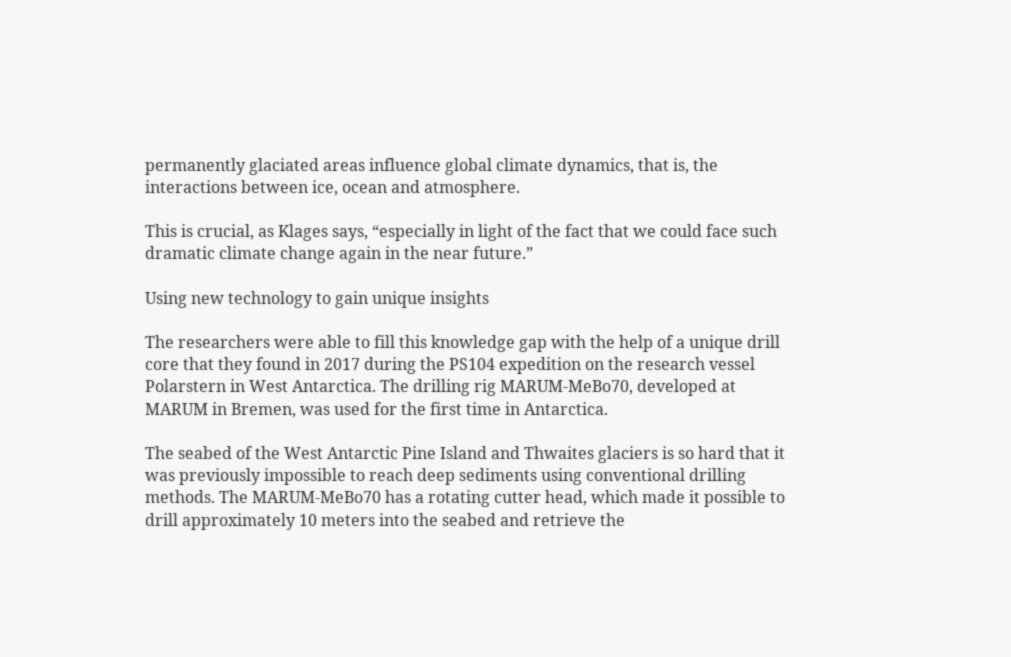permanently glaciated areas influence global climate dynamics, that is, the interactions between ice, ocean and atmosphere.

This is crucial, as Klages says, “especially in light of the fact that we could face such dramatic climate change again in the near future.”

Using new technology to gain unique insights

The researchers were able to fill this knowledge gap with the help of a unique drill core that they found in 2017 during the PS104 expedition on the research vessel Polarstern in West Antarctica. The drilling rig MARUM-MeBo70, developed at MARUM in Bremen, was used for the first time in Antarctica.

The seabed of the West Antarctic Pine Island and Thwaites glaciers is so hard that it was previously impossible to reach deep sediments using conventional drilling methods. The MARUM-MeBo70 has a rotating cutter head, which made it possible to drill approximately 10 meters into the seabed and retrieve the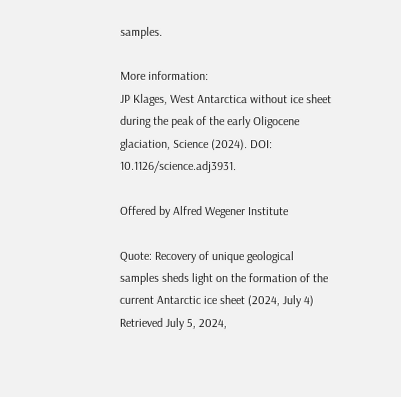samples.

More information:
JP Klages, West Antarctica without ice sheet during the peak of the early Oligocene glaciation, Science (2024). DOI: 10.1126/science.adj3931.

Offered by Alfred Wegener Institute

Quote: Recovery of unique geological samples sheds light on the formation of the current Antarctic ice sheet (2024, July 4) Retrieved July 5, 2024,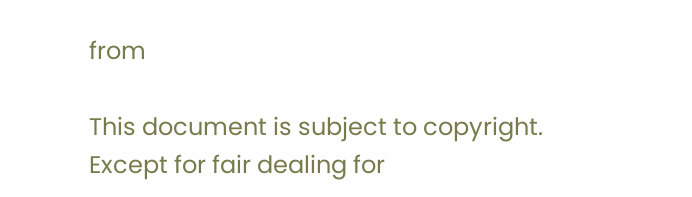from

This document is subject to copyright. Except for fair dealing for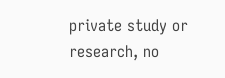private study or research, no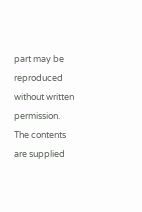part may be reproduced without written permission. The contents are supplied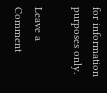for information purposes only.

Leave a Comment